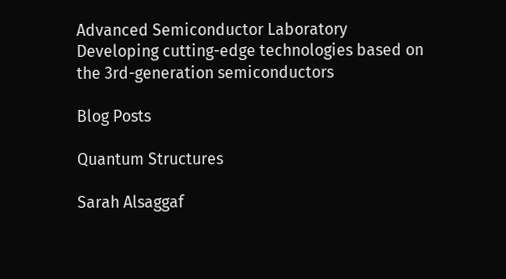Advanced Semiconductor Laboratory
Developing cutting-edge technologies based on the 3rd-generation semiconductors

Blog Posts

Quantum Structures

Sarah Alsaggaf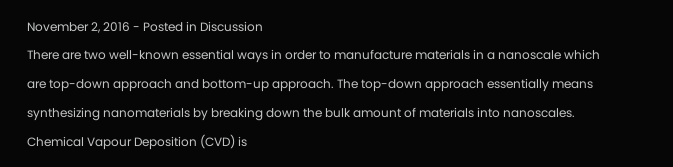November 2, 2016 - Posted in Discussion
There are two well-known essential ways in order to manufacture materials in a nanoscale which are top-down approach and bottom-up approach. The top-down approach essentially means synthesizing nanomaterials by breaking down the bulk amount of materials into nanoscales. Chemical Vapour Deposition (CVD) is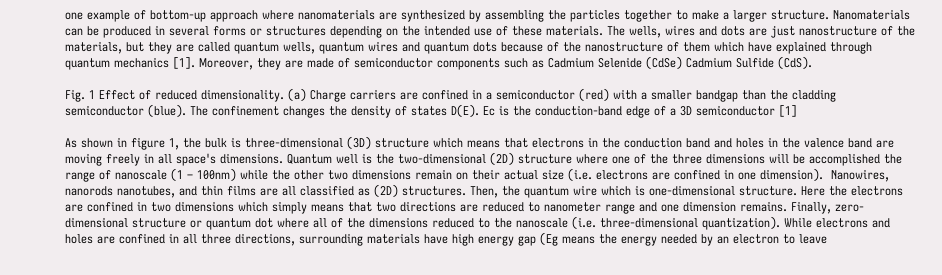one example of bottom-up approach where nanomaterials are synthesized by assembling the particles together to make a larger structure. Nanomaterials can be produced in several forms or structures depending on the intended use of these materials. The wells, wires and dots are just nanostructure of the materials, but they are called quantum wells, quantum wires and quantum dots because of the nanostructure of them which have explained through quantum mechanics [1]. Moreover, they are made of semiconductor components such as Cadmium Selenide (CdSe) Cadmium Sulfide (CdS).

Fig. 1 Effect of reduced dimensionality. (a) Charge carriers are confined in a semiconductor (red) with a smaller bandgap than the cladding semiconductor (blue). The confinement changes the density of states D(E). Ec is the conduction-band edge of a 3D semiconductor [1]

As shown in figure 1, the bulk is three-dimensional (3D) structure which means that electrons in the conduction band and holes in the valence band are moving freely in all space's dimensions. Quantum well is the two-dimensional (2D) structure where one of the three dimensions will be accomplished the range of nanoscale (1 – 100nm) while the other two dimensions remain on their actual size (i.e. electrons are confined in one dimension).  Nanowires, nanorods nanotubes, and thin films are all classified as (2D) structures. Then, the quantum wire which is one-dimensional structure. Here the electrons are confined in two dimensions which simply means that two directions are reduced to nanometer range and one dimension remains. Finally, zero-dimensional structure or quantum dot where all of the dimensions reduced to the nanoscale (i.e. three-dimensional quantization). While electrons and holes are confined in all three directions, surrounding materials have high energy gap (Eg means the energy needed by an electron to leave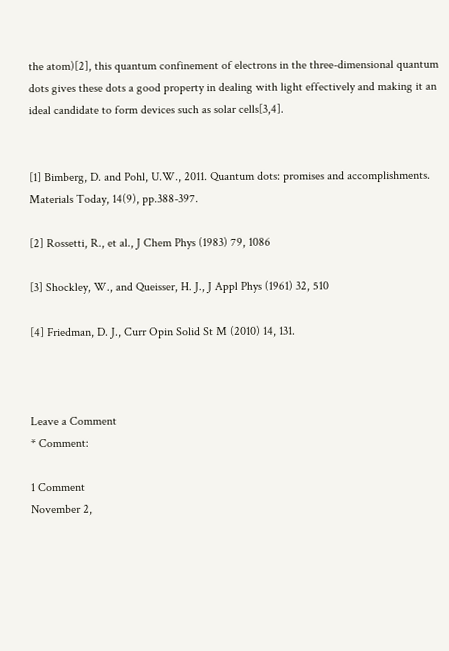the atom)[2], this quantum confinement of electrons in the three-dimensional quantum dots gives these dots a good property in dealing with light effectively and making it an ideal candidate to form devices such as solar cells[3,4].


[1] Bimberg, D. and Pohl, U.W., 2011. Quantum dots: promises and accomplishments. Materials Today, 14(9), pp.388-397.

[2] Rossetti, R., et al., J Chem Phys (1983) 79, 1086

[3] Shockley, W., and Queisser, H. J., J Appl Phys (1961) 32, 510

[4] Friedman, D. J., Curr Opin Solid St M (2010) 14, 131.



Leave a Comment
* Comment:

1 Comment
November 2,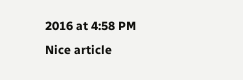2016 at 4:58 PM
Nice article